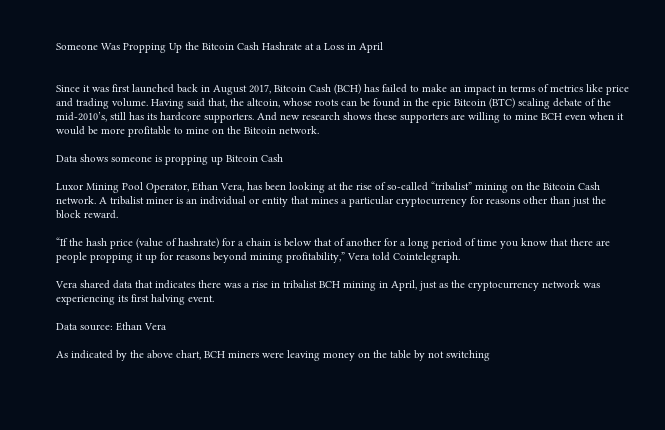Someone Was Propping Up the Bitcoin Cash Hashrate at a Loss in April


Since it was first launched back in August 2017, Bitcoin Cash (BCH) has failed to make an impact in terms of metrics like price and trading volume. Having said that, the altcoin, whose roots can be found in the epic Bitcoin (BTC) scaling debate of the mid-2010’s, still has its hardcore supporters. And new research shows these supporters are willing to mine BCH even when it would be more profitable to mine on the Bitcoin network.

Data shows someone is propping up Bitcoin Cash

Luxor Mining Pool Operator, Ethan Vera, has been looking at the rise of so-called “tribalist” mining on the Bitcoin Cash network. A tribalist miner is an individual or entity that mines a particular cryptocurrency for reasons other than just the block reward.

“If the hash price (value of hashrate) for a chain is below that of another for a long period of time you know that there are people propping it up for reasons beyond mining profitability,” Vera told Cointelegraph.

Vera shared data that indicates there was a rise in tribalist BCH mining in April, just as the cryptocurrency network was experiencing its first halving event.

Data source: Ethan Vera

As indicated by the above chart, BCH miners were leaving money on the table by not switching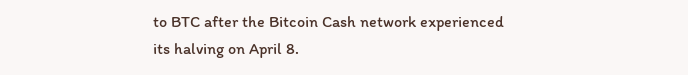to BTC after the Bitcoin Cash network experienced its halving on April 8.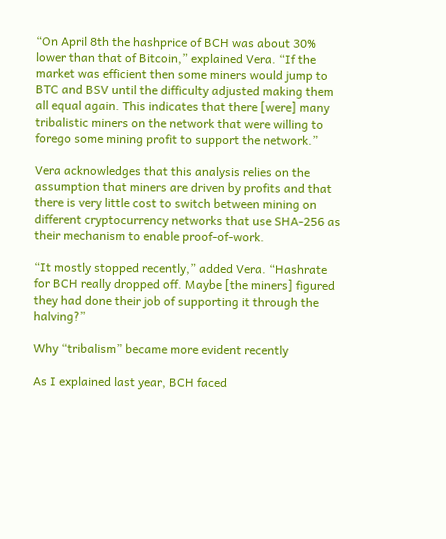“On April 8th the hashprice of BCH was about 30% lower than that of Bitcoin,” explained Vera. “If the market was efficient then some miners would jump to BTC and BSV until the difficulty adjusted making them all equal again. This indicates that there [were] many tribalistic miners on the network that were willing to forego some mining profit to support the network.”

Vera acknowledges that this analysis relies on the assumption that miners are driven by profits and that there is very little cost to switch between mining on different cryptocurrency networks that use SHA-256 as their mechanism to enable proof-of-work.

“It mostly stopped recently,” added Vera. “Hashrate for BCH really dropped off. Maybe [the miners] figured they had done their job of supporting it through the halving?”

Why “tribalism” became more evident recently

As I explained last year, BCH faced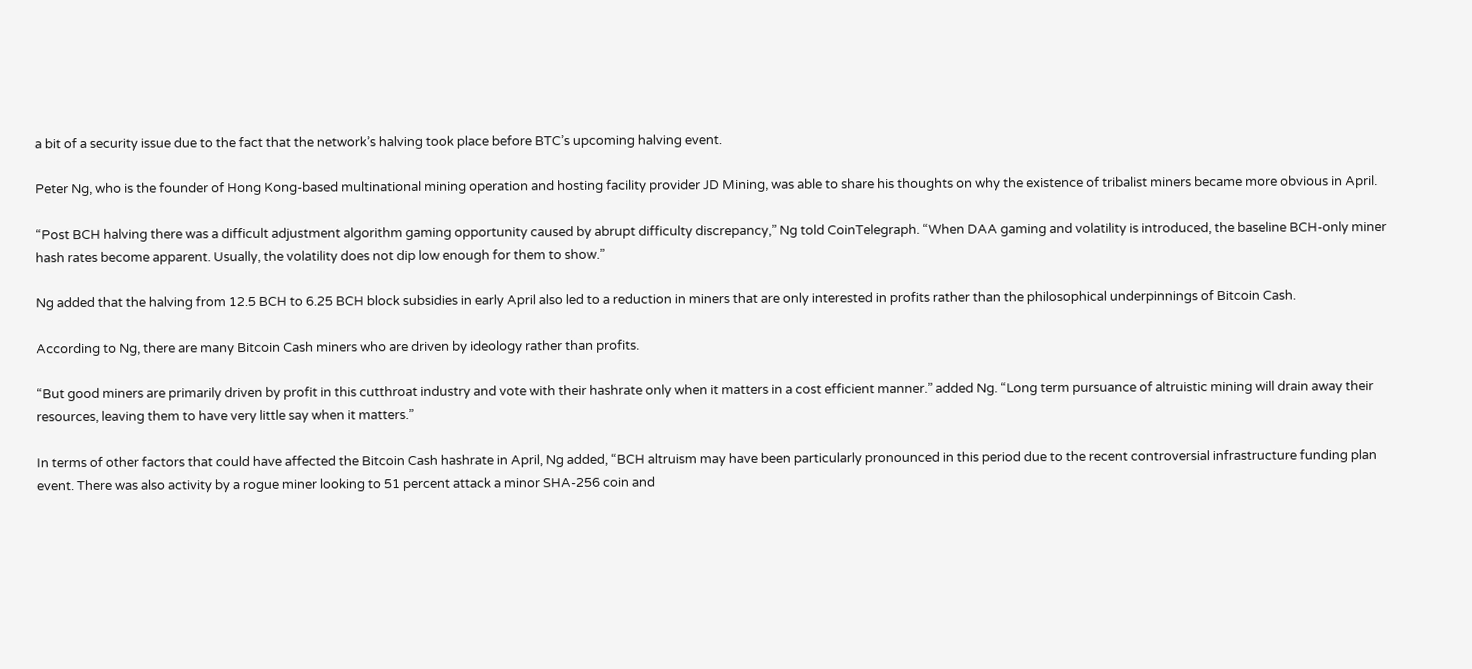a bit of a security issue due to the fact that the network’s halving took place before BTC’s upcoming halving event.

Peter Ng, who is the founder of Hong Kong-based multinational mining operation and hosting facility provider JD Mining, was able to share his thoughts on why the existence of tribalist miners became more obvious in April.

“Post BCH halving there was a difficult adjustment algorithm gaming opportunity caused by abrupt difficulty discrepancy,” Ng told CoinTelegraph. “When DAA gaming and volatility is introduced, the baseline BCH-only miner hash rates become apparent. Usually, the volatility does not dip low enough for them to show.”

Ng added that the halving from 12.5 BCH to 6.25 BCH block subsidies in early April also led to a reduction in miners that are only interested in profits rather than the philosophical underpinnings of Bitcoin Cash.

According to Ng, there are many Bitcoin Cash miners who are driven by ideology rather than profits.

“But good miners are primarily driven by profit in this cutthroat industry and vote with their hashrate only when it matters in a cost efficient manner.” added Ng. “Long term pursuance of altruistic mining will drain away their resources, leaving them to have very little say when it matters.”

In terms of other factors that could have affected the Bitcoin Cash hashrate in April, Ng added, “BCH altruism may have been particularly pronounced in this period due to the recent controversial infrastructure funding plan event. There was also activity by a rogue miner looking to 51 percent attack a minor SHA-256 coin and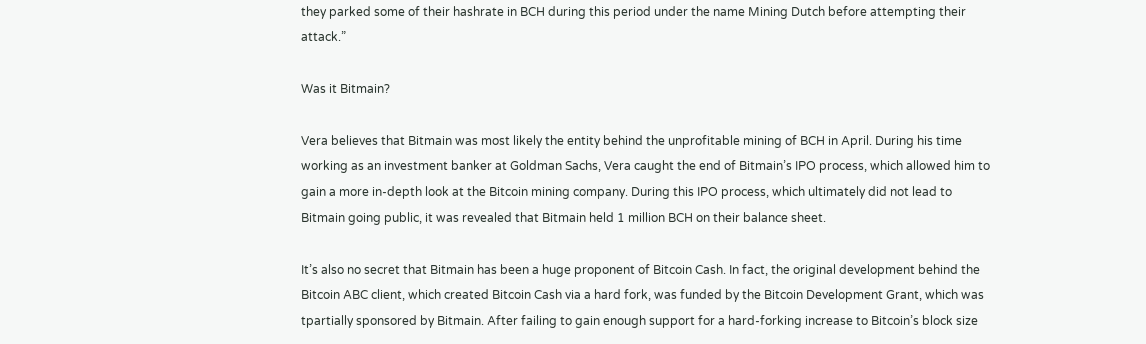they parked some of their hashrate in BCH during this period under the name Mining Dutch before attempting their attack.”

Was it Bitmain?

Vera believes that Bitmain was most likely the entity behind the unprofitable mining of BCH in April. During his time working as an investment banker at Goldman Sachs, Vera caught the end of Bitmain’s IPO process, which allowed him to gain a more in-depth look at the Bitcoin mining company. During this IPO process, which ultimately did not lead to Bitmain going public, it was revealed that Bitmain held 1 million BCH on their balance sheet.

It’s also no secret that Bitmain has been a huge proponent of Bitcoin Cash. In fact, the original development behind the Bitcoin ABC client, which created Bitcoin Cash via a hard fork, was funded by the Bitcoin Development Grant, which was tpartially sponsored by Bitmain. After failing to gain enough support for a hard-forking increase to Bitcoin’s block size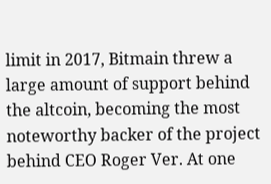limit in 2017, Bitmain threw a large amount of support behind the altcoin, becoming the most noteworthy backer of the project behind CEO Roger Ver. At one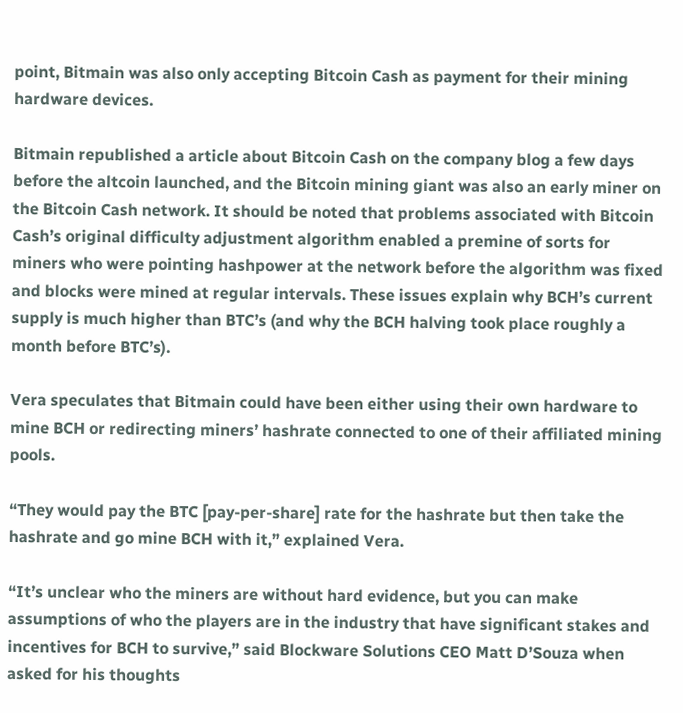point, Bitmain was also only accepting Bitcoin Cash as payment for their mining hardware devices.

Bitmain republished a article about Bitcoin Cash on the company blog a few days before the altcoin launched, and the Bitcoin mining giant was also an early miner on the Bitcoin Cash network. It should be noted that problems associated with Bitcoin Cash’s original difficulty adjustment algorithm enabled a premine of sorts for miners who were pointing hashpower at the network before the algorithm was fixed and blocks were mined at regular intervals. These issues explain why BCH’s current supply is much higher than BTC’s (and why the BCH halving took place roughly a month before BTC’s).

Vera speculates that Bitmain could have been either using their own hardware to mine BCH or redirecting miners’ hashrate connected to one of their affiliated mining pools.

“They would pay the BTC [pay-per-share] rate for the hashrate but then take the hashrate and go mine BCH with it,” explained Vera.

“It’s unclear who the miners are without hard evidence, but you can make assumptions of who the players are in the industry that have significant stakes and incentives for BCH to survive,” said Blockware Solutions CEO Matt D’Souza when asked for his thoughts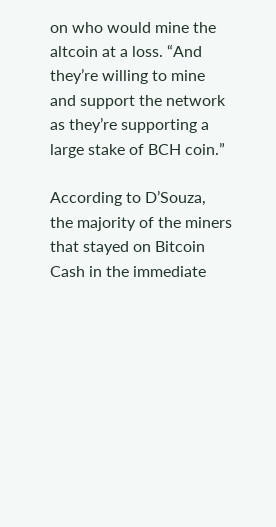on who would mine the altcoin at a loss. “And they’re willing to mine and support the network as they’re supporting a large stake of BCH coin.”

According to D’Souza, the majority of the miners that stayed on Bitcoin Cash in the immediate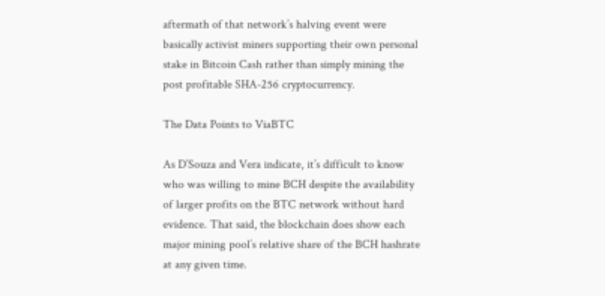aftermath of that network’s halving event were basically activist miners supporting their own personal stake in Bitcoin Cash rather than simply mining the post profitable SHA-256 cryptocurrency.

The Data Points to ViaBTC

As D’Souza and Vera indicate, it’s difficult to know who was willing to mine BCH despite the availability of larger profits on the BTC network without hard evidence. That said, the blockchain does show each major mining pool’s relative share of the BCH hashrate at any given time.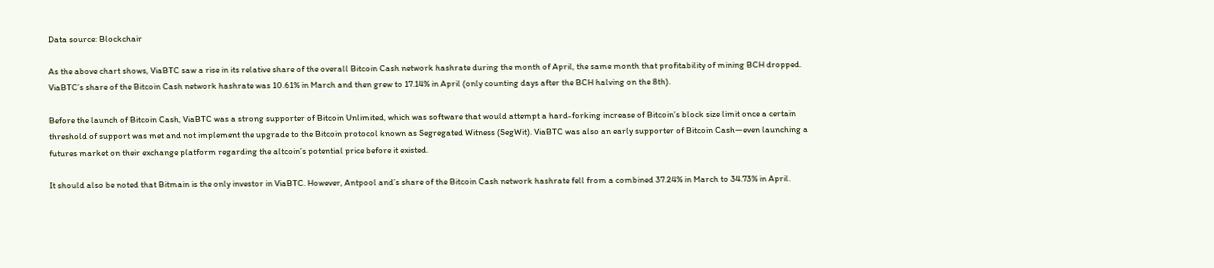Data source: Blockchair

As the above chart shows, ViaBTC saw a rise in its relative share of the overall Bitcoin Cash network hashrate during the month of April, the same month that profitability of mining BCH dropped. ViaBTC’s share of the Bitcoin Cash network hashrate was 10.61% in March and then grew to 17.14% in April (only counting days after the BCH halving on the 8th).

Before the launch of Bitcoin Cash, ViaBTC was a strong supporter of Bitcoin Unlimited, which was software that would attempt a hard-forking increase of Bitcoin’s block size limit once a certain threshold of support was met and not implement the upgrade to the Bitcoin protocol known as Segregated Witness (SegWit). ViaBTC was also an early supporter of Bitcoin Cash—even launching a futures market on their exchange platform regarding the altcoin’s potential price before it existed.

It should also be noted that Bitmain is the only investor in ViaBTC. However, Antpool and’s share of the Bitcoin Cash network hashrate fell from a combined 37.24% in March to 34.73% in April.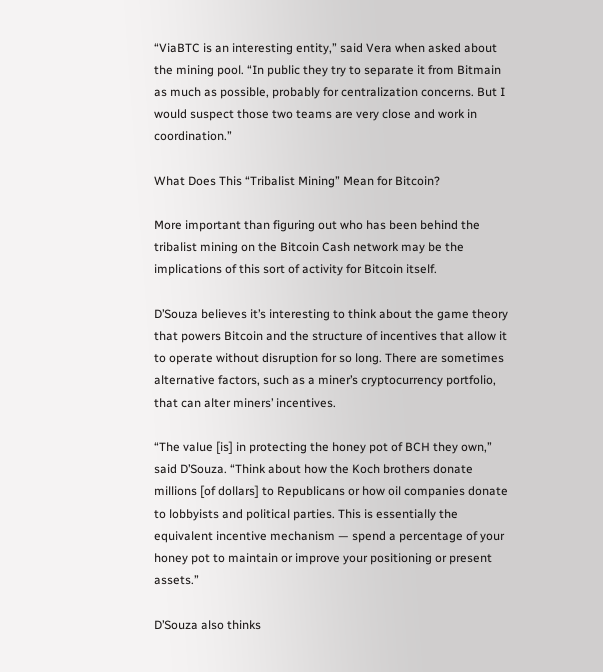“ViaBTC is an interesting entity,” said Vera when asked about the mining pool. “In public they try to separate it from Bitmain as much as possible, probably for centralization concerns. But I would suspect those two teams are very close and work in coordination.”

What Does This “Tribalist Mining” Mean for Bitcoin?

More important than figuring out who has been behind the tribalist mining on the Bitcoin Cash network may be the implications of this sort of activity for Bitcoin itself.

D’Souza believes it’s interesting to think about the game theory that powers Bitcoin and the structure of incentives that allow it to operate without disruption for so long. There are sometimes alternative factors, such as a miner’s cryptocurrency portfolio, that can alter miners’ incentives.

“The value [is] in protecting the honey pot of BCH they own,” said D’Souza. “Think about how the Koch brothers donate millions [of dollars] to Republicans or how oil companies donate to lobbyists and political parties. This is essentially the equivalent incentive mechanism — spend a percentage of your honey pot to maintain or improve your positioning or present assets.”

D’Souza also thinks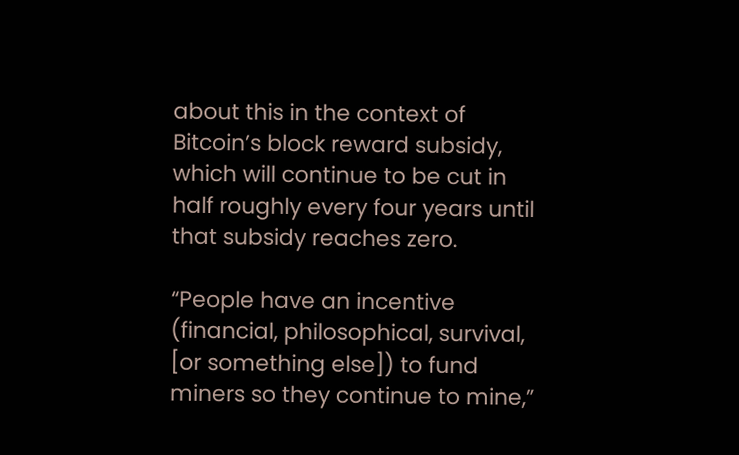about this in the context of Bitcoin’s block reward subsidy, which will continue to be cut in half roughly every four years until that subsidy reaches zero.

“People have an incentive (financial, philosophical, survival, [or something else]) to fund miners so they continue to mine,”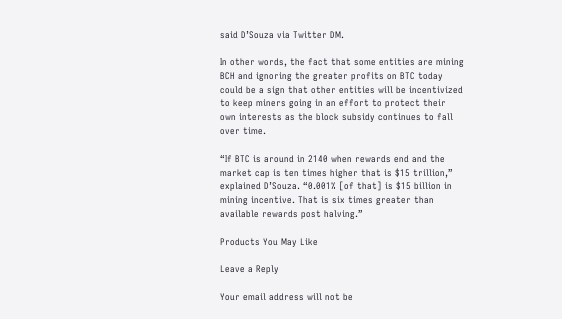said D’Souza via Twitter DM.

In other words, the fact that some entities are mining BCH and ignoring the greater profits on BTC today could be a sign that other entities will be incentivized to keep miners going in an effort to protect their own interests as the block subsidy continues to fall over time.

“If BTC is around in 2140 when rewards end and the market cap is ten times higher that is $15 trillion,” explained D’Souza. “0.001% [of that] is $15 billion in mining incentive. That is six times greater than available rewards post halving.”

Products You May Like

Leave a Reply

Your email address will not be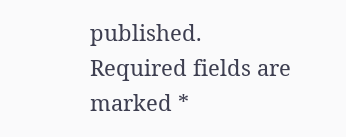published. Required fields are marked *